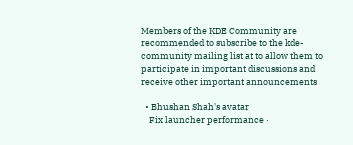Members of the KDE Community are recommended to subscribe to the kde-community mailing list at to allow them to participate in important discussions and receive other important announcements

  • Bhushan Shah's avatar
    Fix launcher performance ·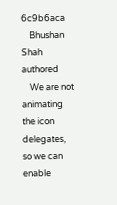6c9b6aca
    Bhushan Shah authored
    We are not animating the icon delegates, so we can enable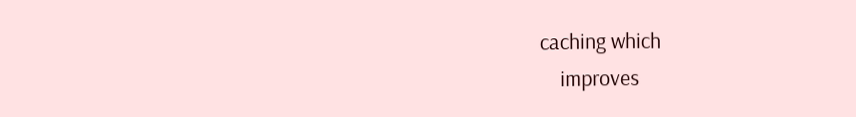caching which
    improves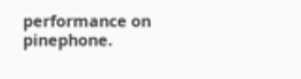performance on pinephone.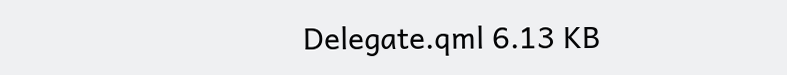Delegate.qml 6.13 KB